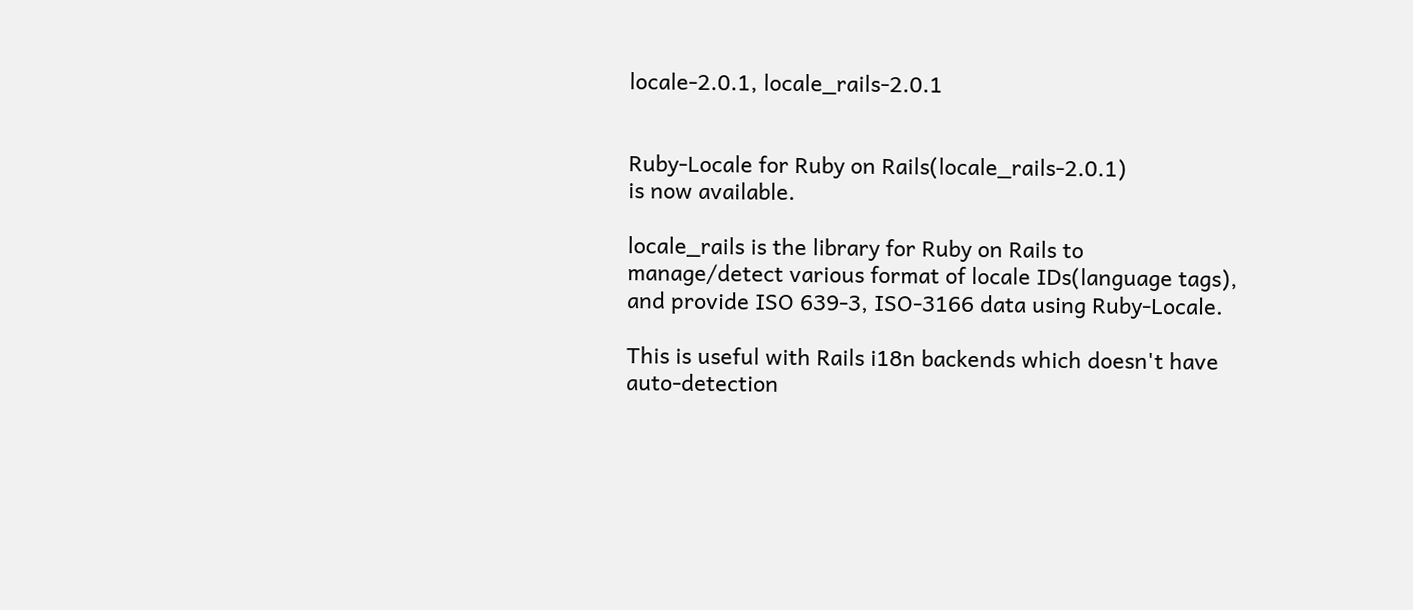locale-2.0.1, locale_rails-2.0.1


Ruby-Locale for Ruby on Rails(locale_rails-2.0.1)
is now available.

locale_rails is the library for Ruby on Rails to
manage/detect various format of locale IDs(language tags),
and provide ISO 639-3, ISO-3166 data using Ruby-Locale.

This is useful with Rails i18n backends which doesn't have
auto-detection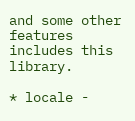and some other features includes this library.

* locale -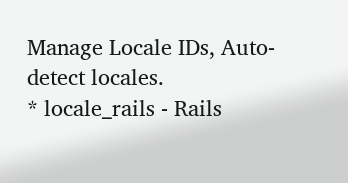Manage Locale IDs, Auto-detect locales.
* locale_rails - Rails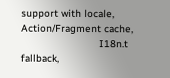support with locale, Action/Fragment cache,
                          I18n.t fallback,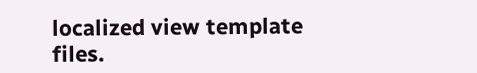localized view template files.